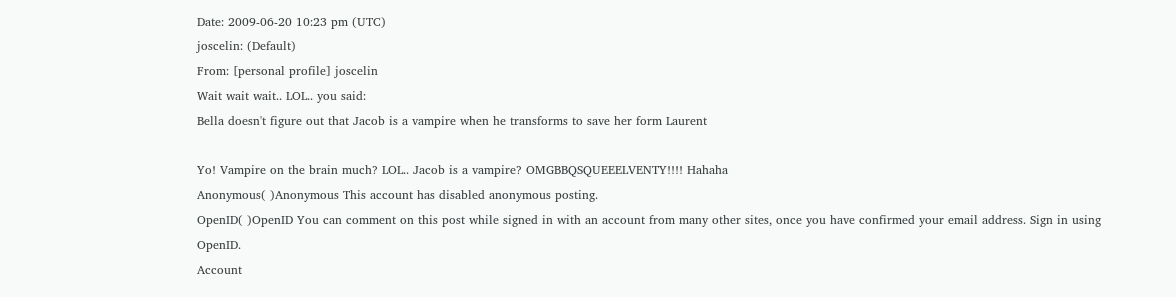Date: 2009-06-20 10:23 pm (UTC)
joscelin: (Default)
From: [personal profile] joscelin
Wait wait wait.. LOL.. you said:
Bella doesn't figure out that Jacob is a vampire when he transforms to save her form Laurent

Yo! Vampire on the brain much? LOL.. Jacob is a vampire? OMGBBQSQUEEELVENTY!!!! Hahaha
Anonymous( )Anonymous This account has disabled anonymous posting.
OpenID( )OpenID You can comment on this post while signed in with an account from many other sites, once you have confirmed your email address. Sign in using OpenID.
Account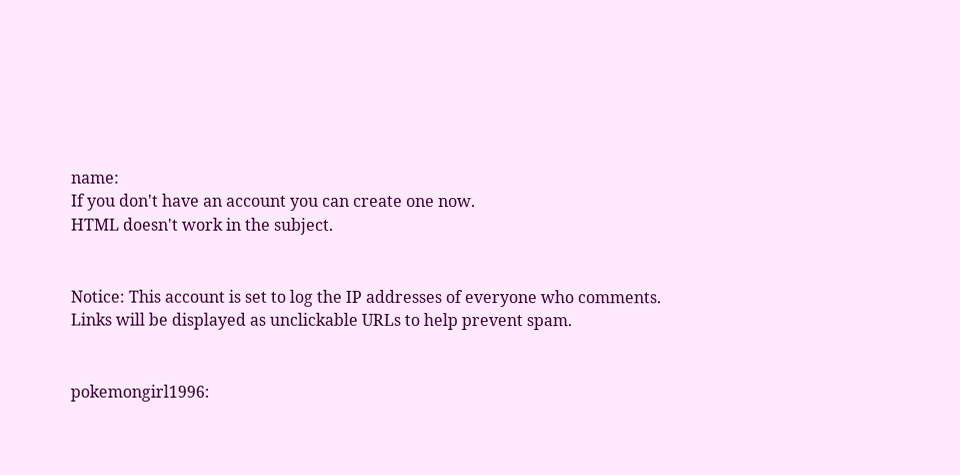name:
If you don't have an account you can create one now.
HTML doesn't work in the subject.


Notice: This account is set to log the IP addresses of everyone who comments.
Links will be displayed as unclickable URLs to help prevent spam.


pokemongirl1996: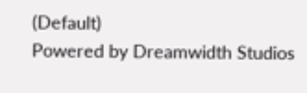(Default)
Powered by Dreamwidth Studios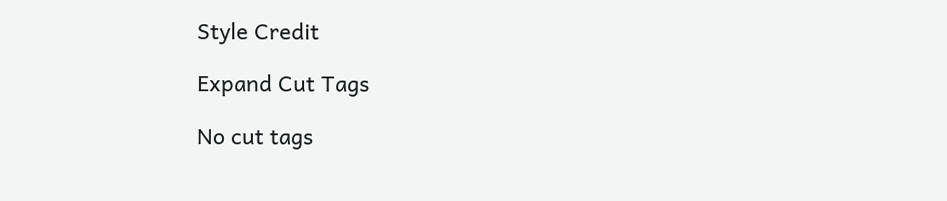Style Credit

Expand Cut Tags

No cut tags